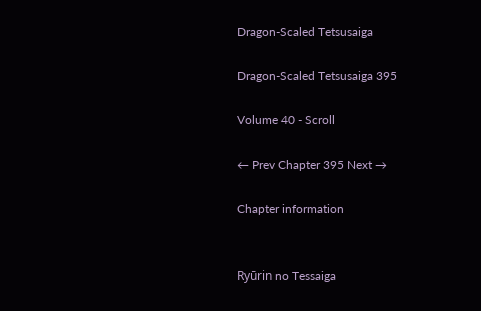Dragon-Scaled Tetsusaiga

Dragon-Scaled Tetsusaiga 395

Volume 40 - Scroll

← Prev Chapter 395 Next →

Chapter information


Ryūrin no Tessaiga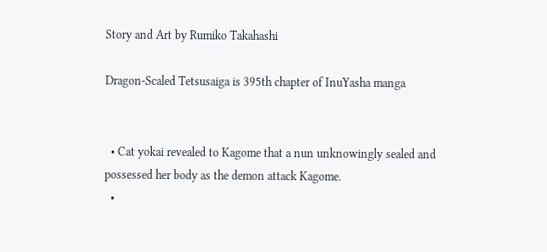Story and Art by Rumiko Takahashi

Dragon-Scaled Tetsusaiga is 395th chapter of InuYasha manga


  • Cat yokai revealed to Kagome that a nun unknowingly sealed and possessed her body as the demon attack Kagome.
  •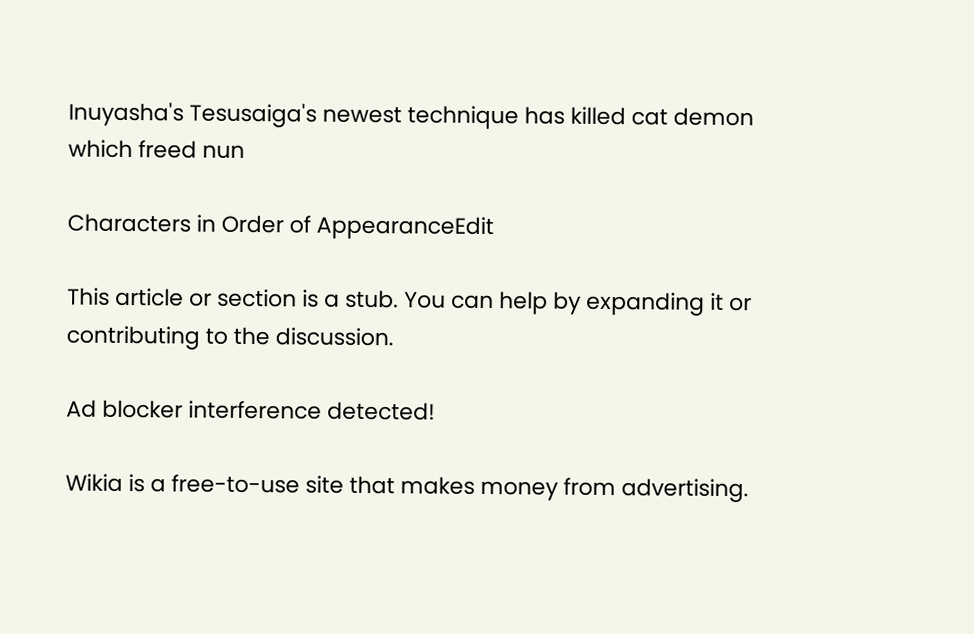Inuyasha's Tesusaiga's newest technique has killed cat demon which freed nun

Characters in Order of AppearanceEdit

This article or section is a stub. You can help by expanding it or contributing to the discussion.

Ad blocker interference detected!

Wikia is a free-to-use site that makes money from advertising.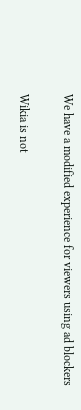We have a modified experience for viewers using ad blockers

Wikia is not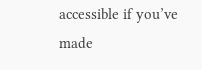accessible if you’ve made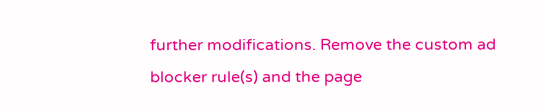further modifications. Remove the custom ad blocker rule(s) and the page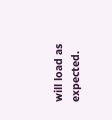will load as expected.